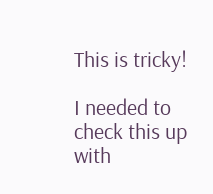This is tricky!

I needed to check this up with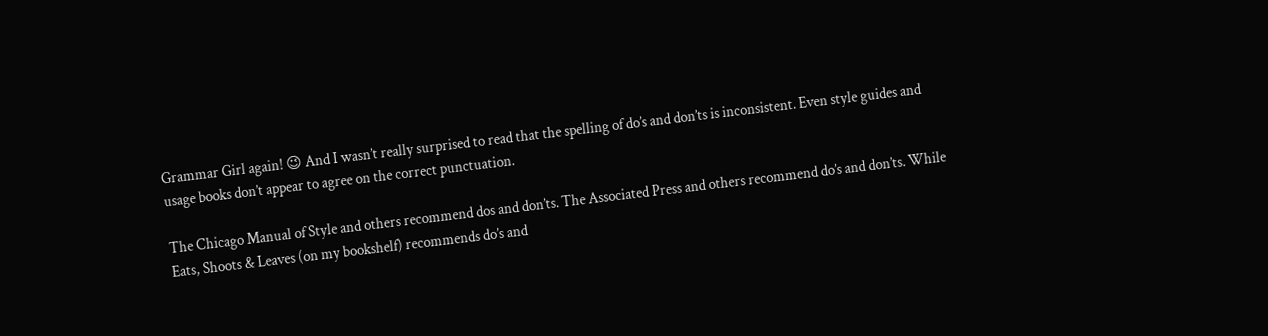Grammar Girl again! 😉 And I wasn’t really surprised to read that the spelling of do’s and don’ts is inconsistent. Even style guides and usage books don’t appear to agree on the correct punctuation.

The Chicago Manual of Style and others recommend dos and don’ts. The Associated Press and others recommend do’s and don’ts. While Eats, Shoots & Leaves (on my bookshelf) recommends do’s and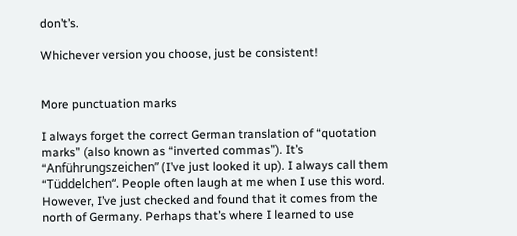don’t’s.

Whichever version you choose, just be consistent!


More punctuation marks

I always forget the correct German translation of “quotation marks” (also known as “inverted commas”). It’s “Anführungszeichen” (I’ve just looked it up). I always call them “Tüddelchen“. People often laugh at me when I use this word. However, I’ve just checked and found that it comes from the north of Germany. Perhaps that’s where I learned to use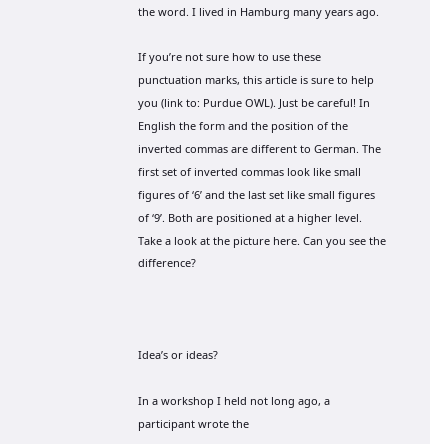the word. I lived in Hamburg many years ago.

If you’re not sure how to use these punctuation marks, this article is sure to help you (link to: Purdue OWL). Just be careful! In English the form and the position of the inverted commas are different to German. The first set of inverted commas look like small figures of ‘6’ and the last set like small figures of ‘9’. Both are positioned at a higher level. Take a look at the picture here. Can you see the difference?



Idea’s or ideas?

In a workshop I held not long ago, a participant wrote the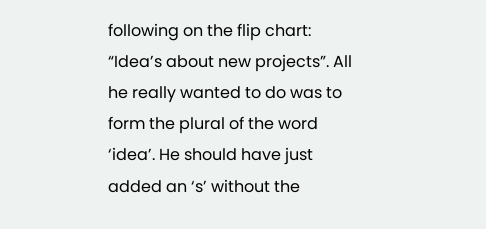following on the flip chart: “Idea’s about new projects”. All he really wanted to do was to form the plural of the word ‘idea’. He should have just added an ‘s’ without the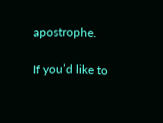apostrophe.

If you’d like to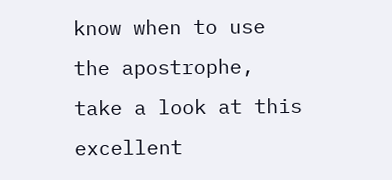know when to use the apostrophe, take a look at this excellent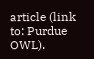article (link to: Purdue OWL).